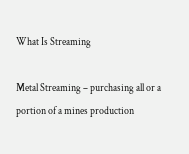What Is Streaming

Metal Streaming – purchasing all or a portion of a mines production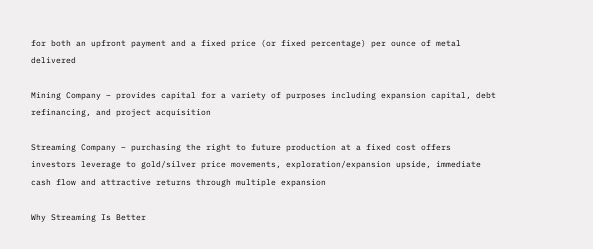for both an upfront payment and a fixed price (or fixed percentage) per ounce of metal delivered

Mining Company – provides capital for a variety of purposes including expansion capital, debt refinancing, and project acquisition

Streaming Company – purchasing the right to future production at a fixed cost offers investors leverage to gold/silver price movements, exploration/expansion upside, immediate cash flow and attractive returns through multiple expansion

Why Streaming Is Better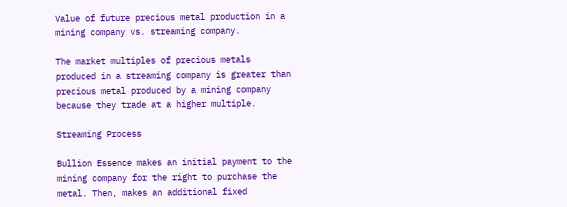Value of future precious metal production in a mining company vs. streaming company.

The market multiples of precious metals produced in a streaming company is greater than precious metal produced by a mining company because they trade at a higher multiple.

Streaming Process

Bullion Essence makes an initial payment to the mining company for the right to purchase the metal. Then, makes an additional fixed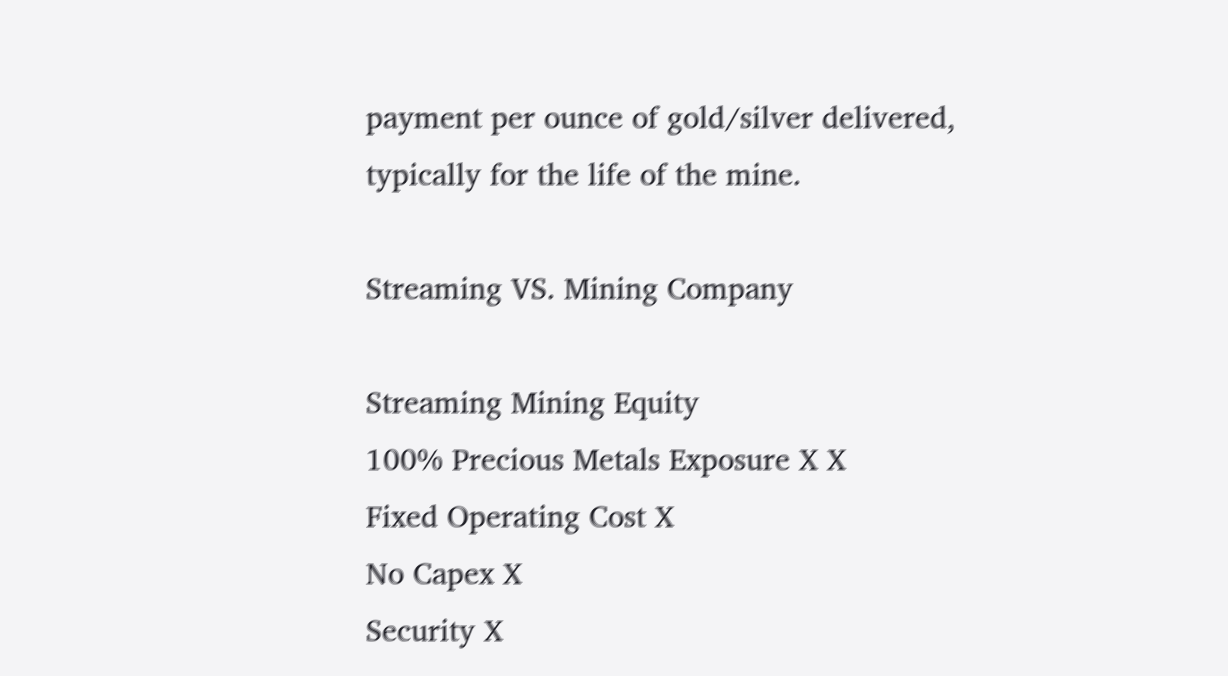payment per ounce of gold/silver delivered, typically for the life of the mine.

Streaming VS. Mining Company

Streaming Mining Equity
100% Precious Metals Exposure X X
Fixed Operating Cost X
No Capex X
Security X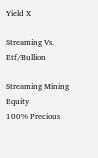Yield X

Streaming Vs. Etf/Bullion

Streaming Mining Equity
100% Precious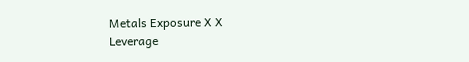Metals Exposure X X
Leverage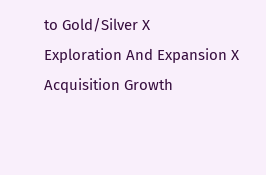to Gold/Silver X
Exploration And Expansion X
Acquisition Growth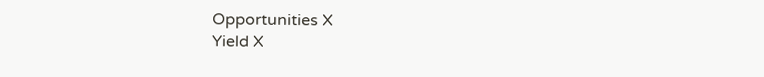Opportunities X
Yield X